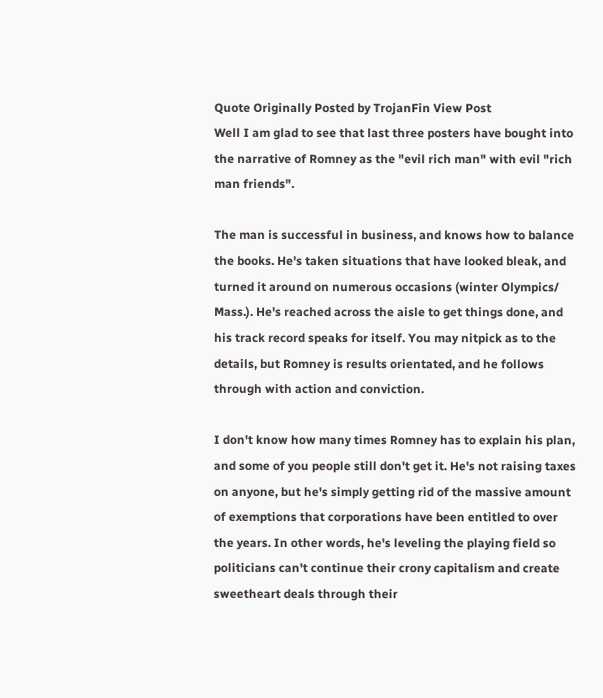Quote Originally Posted by TrojanFin View Post
Well I am glad to see that last three posters have bought into the narrative of Romney as the "evil rich man" with evil "rich man friends".

The man is successful in business, and knows how to balance the books. He's taken situations that have looked bleak, and turned it around on numerous occasions (winter Olympics/ Mass.). He's reached across the aisle to get things done, and his track record speaks for itself. You may nitpick as to the details, but Romney is results orientated, and he follows through with action and conviction.

I don't know how many times Romney has to explain his plan, and some of you people still don't get it. He's not raising taxes on anyone, but he's simply getting rid of the massive amount of exemptions that corporations have been entitled to over the years. In other words, he's leveling the playing field so politicians can't continue their crony capitalism and create sweetheart deals through their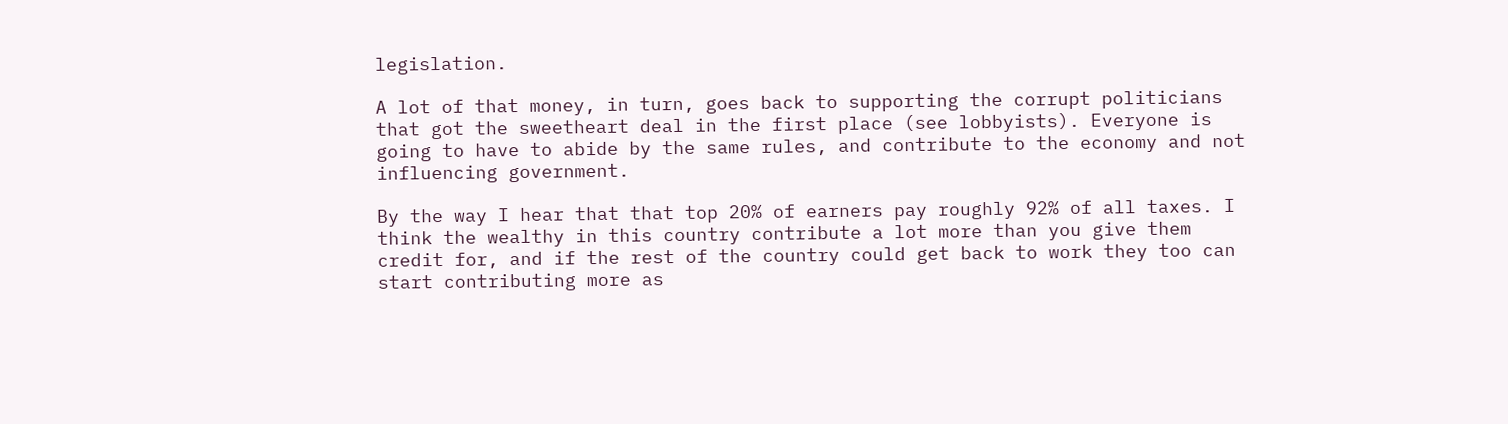legislation.

A lot of that money, in turn, goes back to supporting the corrupt politicians that got the sweetheart deal in the first place (see lobbyists). Everyone is going to have to abide by the same rules, and contribute to the economy and not influencing government.

By the way I hear that that top 20% of earners pay roughly 92% of all taxes. I think the wealthy in this country contribute a lot more than you give them credit for, and if the rest of the country could get back to work they too can start contributing more as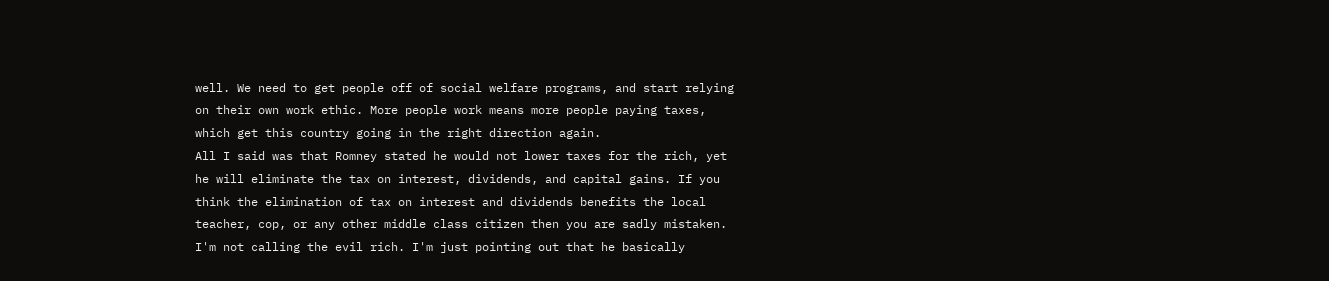well. We need to get people off of social welfare programs, and start relying on their own work ethic. More people work means more people paying taxes, which get this country going in the right direction again.
All I said was that Romney stated he would not lower taxes for the rich, yet he will eliminate the tax on interest, dividends, and capital gains. If you think the elimination of tax on interest and dividends benefits the local teacher, cop, or any other middle class citizen then you are sadly mistaken. I'm not calling the evil rich. I'm just pointing out that he basically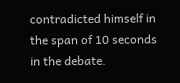contradicted himself in the span of 10 seconds in the debate.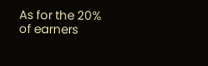As for the 20% of earners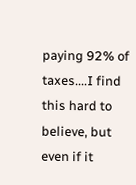paying 92% of taxes....I find this hard to believe, but even if it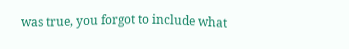was true, you forgot to include what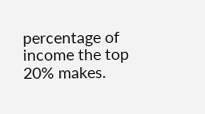percentage of income the top 20% makes.